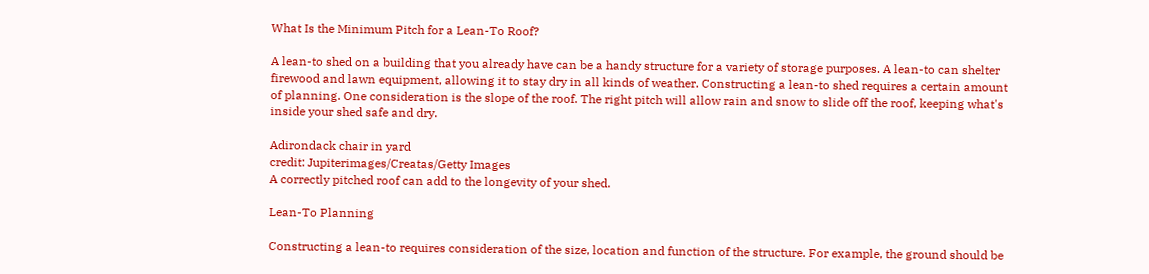What Is the Minimum Pitch for a Lean-To Roof?

A lean-to shed on a building that you already have can be a handy structure for a variety of storage purposes. A lean-to can shelter firewood and lawn equipment, allowing it to stay dry in all kinds of weather. Constructing a lean-to shed requires a certain amount of planning. One consideration is the slope of the roof. The right pitch will allow rain and snow to slide off the roof, keeping what's inside your shed safe and dry.

Adirondack chair in yard
credit: Jupiterimages/Creatas/Getty Images
A correctly pitched roof can add to the longevity of your shed.

Lean-To Planning

Constructing a lean-to requires consideration of the size, location and function of the structure. For example, the ground should be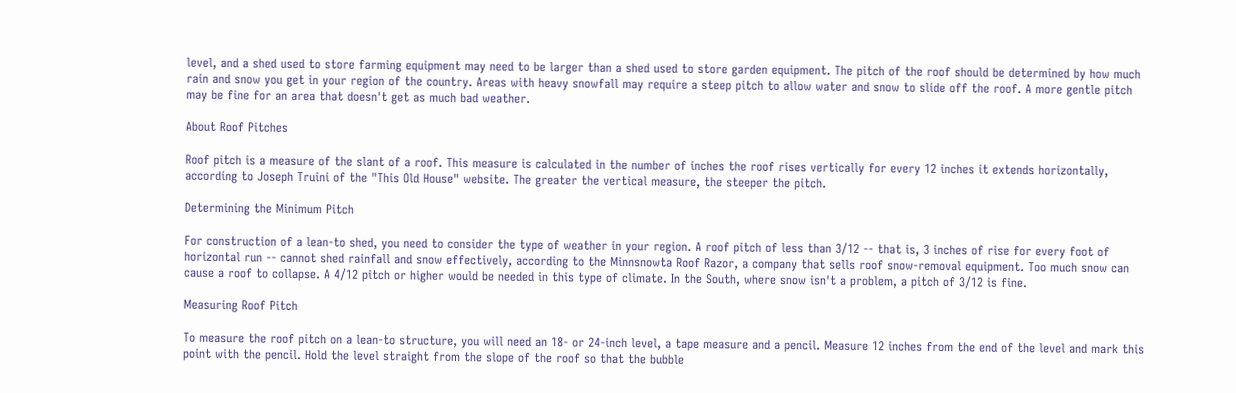level, and a shed used to store farming equipment may need to be larger than a shed used to store garden equipment. The pitch of the roof should be determined by how much rain and snow you get in your region of the country. Areas with heavy snowfall may require a steep pitch to allow water and snow to slide off the roof. A more gentle pitch may be fine for an area that doesn't get as much bad weather.

About Roof Pitches

Roof pitch is a measure of the slant of a roof. This measure is calculated in the number of inches the roof rises vertically for every 12 inches it extends horizontally, according to Joseph Truini of the "This Old House" website. The greater the vertical measure, the steeper the pitch.

Determining the Minimum Pitch

For construction of a lean-to shed, you need to consider the type of weather in your region. A roof pitch of less than 3/12 -- that is, 3 inches of rise for every foot of horizontal run -- cannot shed rainfall and snow effectively, according to the Minnsnowta Roof Razor, a company that sells roof snow-removal equipment. Too much snow can cause a roof to collapse. A 4/12 pitch or higher would be needed in this type of climate. In the South, where snow isn't a problem, a pitch of 3/12 is fine.

Measuring Roof Pitch

To measure the roof pitch on a lean-to structure, you will need an 18- or 24-inch level, a tape measure and a pencil. Measure 12 inches from the end of the level and mark this point with the pencil. Hold the level straight from the slope of the roof so that the bubble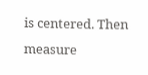is centered. Then measure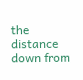the distance down from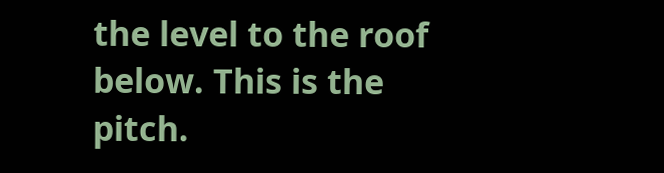the level to the roof below. This is the pitch.